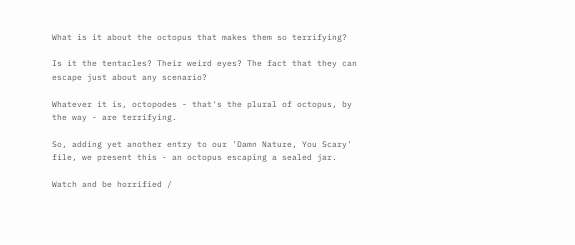What is it about the octopus that makes them so terrifying?

Is it the tentacles? Their weird eyes? The fact that they can escape just about any scenario?

Whatever it is, octopodes - that's the plural of octopus, by the way - are terrifying.

So, adding yet another entry to our 'Damn Nature, You Scary' file, we present this - an octopus escaping a sealed jar.

Watch and be horrified /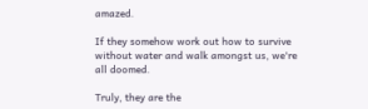amazed.

If they somehow work out how to survive without water and walk amongst us, we're all doomed.

Truly, they are the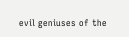evil geniuses of the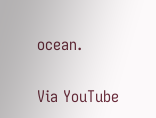ocean.


Via YouTube